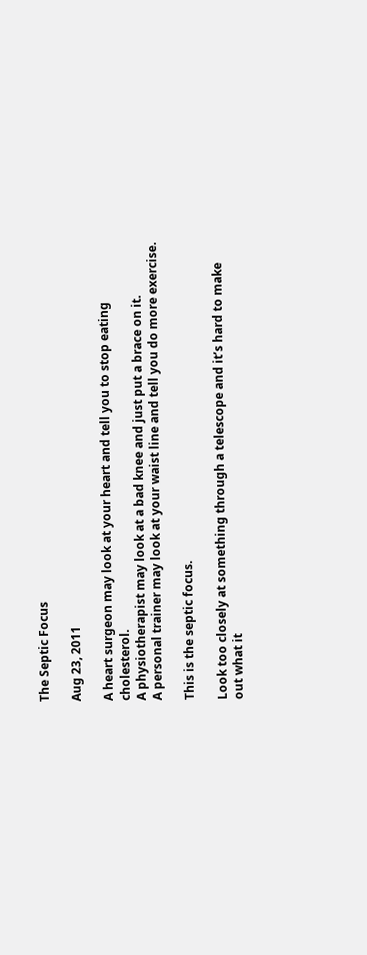The Septic Focus

Aug 23, 2011

A heart surgeon may look at your heart and tell you to stop eating cholesterol.
A physiotherapist may look at a bad knee and just put a brace on it.
A personal trainer may look at your waist line and tell you do more exercise.

This is the septic focus.

Look too closely at something through a telescope and it’s hard to make out what it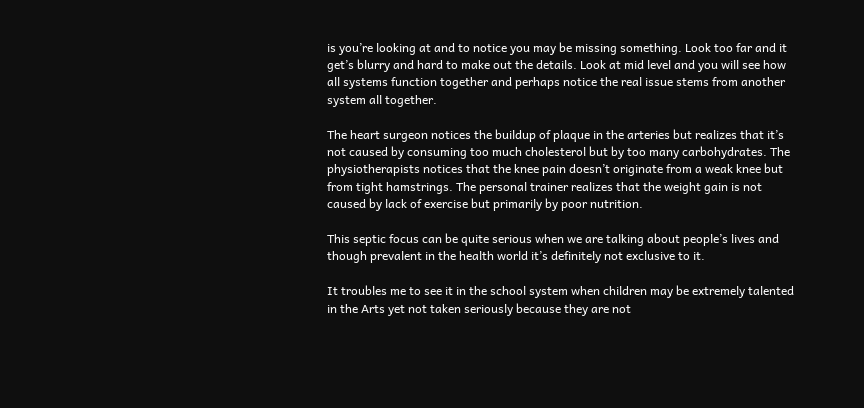is you’re looking at and to notice you may be missing something. Look too far and it get’s blurry and hard to make out the details. Look at mid level and you will see how all systems function together and perhaps notice the real issue stems from another system all together.

The heart surgeon notices the buildup of plaque in the arteries but realizes that it’s not caused by consuming too much cholesterol but by too many carbohydrates. The physiotherapists notices that the knee pain doesn’t originate from a weak knee but from tight hamstrings. The personal trainer realizes that the weight gain is not caused by lack of exercise but primarily by poor nutrition.

This septic focus can be quite serious when we are talking about people’s lives and though prevalent in the health world it’s definitely not exclusive to it.

It troubles me to see it in the school system when children may be extremely talented in the Arts yet not taken seriously because they are not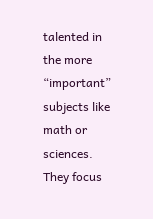talented in the more “important” subjects like math or sciences. They focus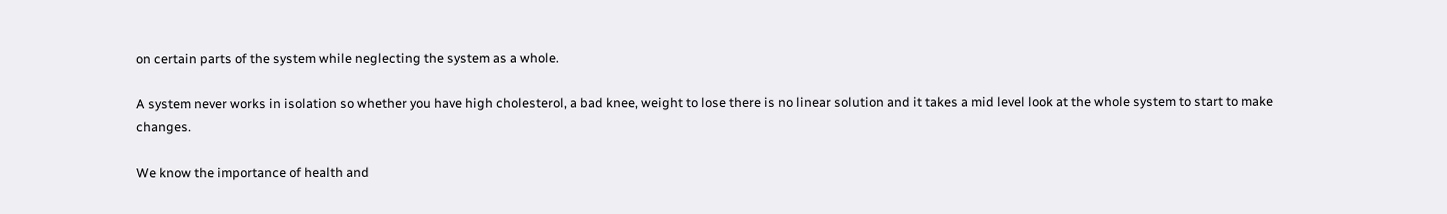on certain parts of the system while neglecting the system as a whole.

A system never works in isolation so whether you have high cholesterol, a bad knee, weight to lose there is no linear solution and it takes a mid level look at the whole system to start to make changes.

We know the importance of health and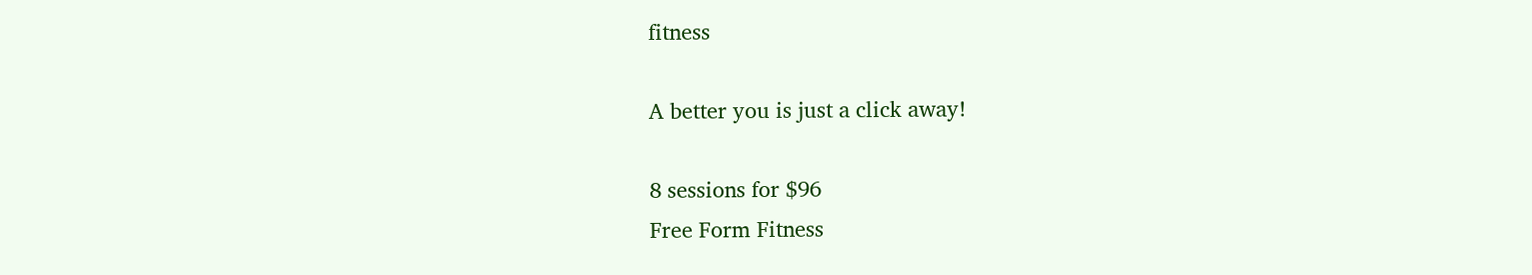fitness

A better you is just a click away!

8 sessions for $96
Free Form Fitness